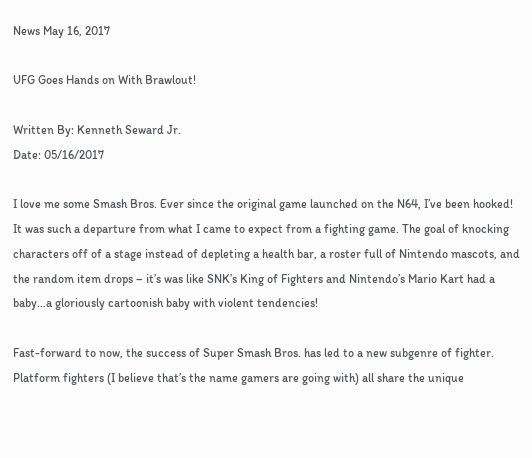News May 16, 2017

UFG Goes Hands on With Brawlout!

Written By: Kenneth Seward Jr.
Date: 05/16/2017

I love me some Smash Bros. Ever since the original game launched on the N64, I’ve been hooked! It was such a departure from what I came to expect from a fighting game. The goal of knocking characters off of a stage instead of depleting a health bar, a roster full of Nintendo mascots, and the random item drops – it’s was like SNK’s King of Fighters and Nintendo’s Mario Kart had a baby…a gloriously cartoonish baby with violent tendencies!

Fast-forward to now, the success of Super Smash Bros. has led to a new subgenre of fighter. Platform fighters (I believe that’s the name gamers are going with) all share the unique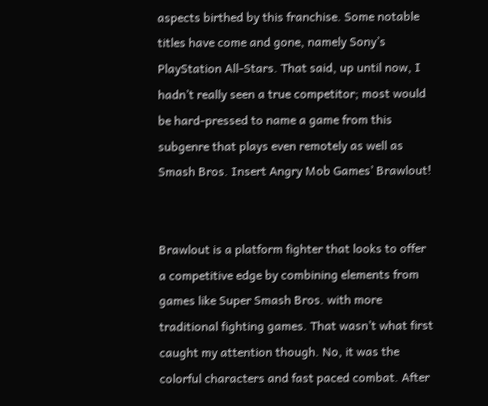aspects birthed by this franchise. Some notable titles have come and gone, namely Sony’s PlayStation All-Stars. That said, up until now, I hadn’t really seen a true competitor; most would be hard-pressed to name a game from this subgenre that plays even remotely as well as Smash Bros. Insert Angry Mob Games’ Brawlout!


Brawlout is a platform fighter that looks to offer a competitive edge by combining elements from games like Super Smash Bros. with more traditional fighting games. That wasn’t what first caught my attention though. No, it was the colorful characters and fast paced combat. After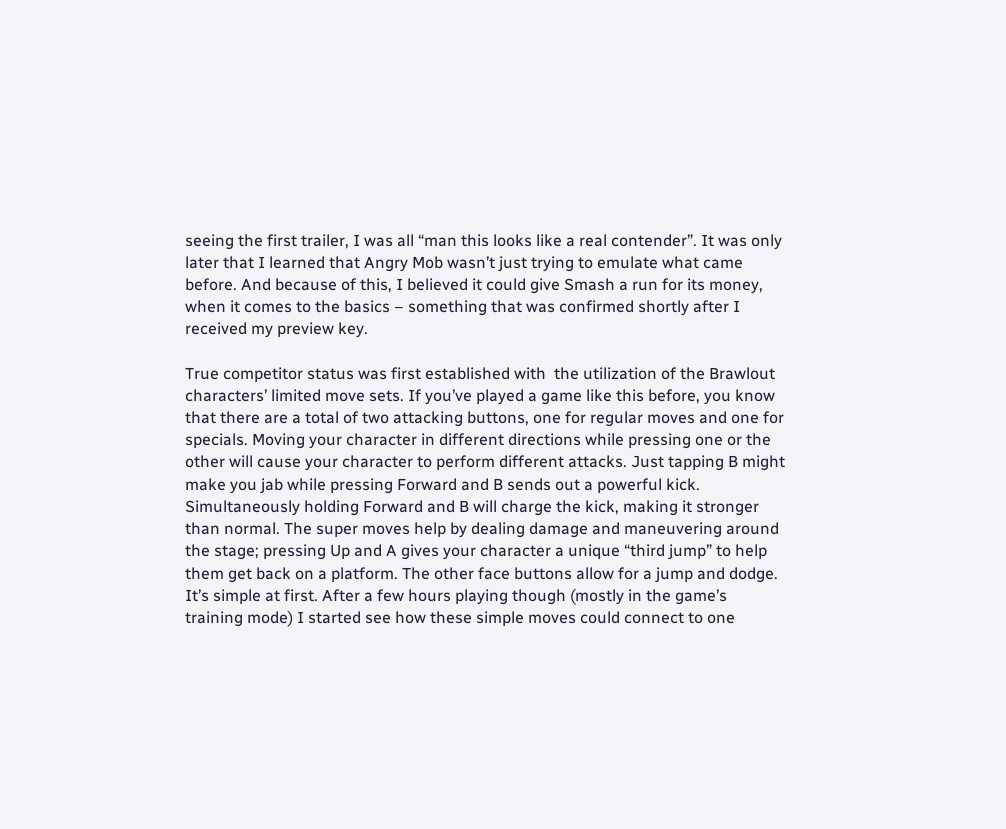seeing the first trailer, I was all “man this looks like a real contender”. It was only later that I learned that Angry Mob wasn’t just trying to emulate what came before. And because of this, I believed it could give Smash a run for its money, when it comes to the basics – something that was confirmed shortly after I received my preview key.

True competitor status was first established with  the utilization of the Brawlout characters’ limited move sets. If you’ve played a game like this before, you know that there are a total of two attacking buttons, one for regular moves and one for specials. Moving your character in different directions while pressing one or the other will cause your character to perform different attacks. Just tapping B might make you jab while pressing Forward and B sends out a powerful kick. Simultaneously holding Forward and B will charge the kick, making it stronger than normal. The super moves help by dealing damage and maneuvering around the stage; pressing Up and A gives your character a unique “third jump” to help them get back on a platform. The other face buttons allow for a jump and dodge. It’s simple at first. After a few hours playing though (mostly in the game’s training mode) I started see how these simple moves could connect to one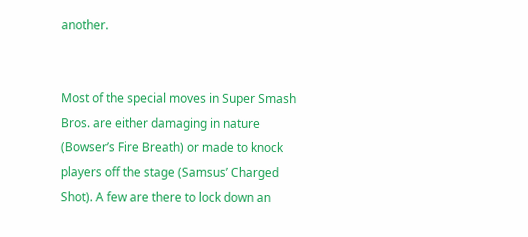another.


Most of the special moves in Super Smash Bros. are either damaging in nature (Bowser’s Fire Breath) or made to knock players off the stage (Samsus’ Charged Shot). A few are there to lock down an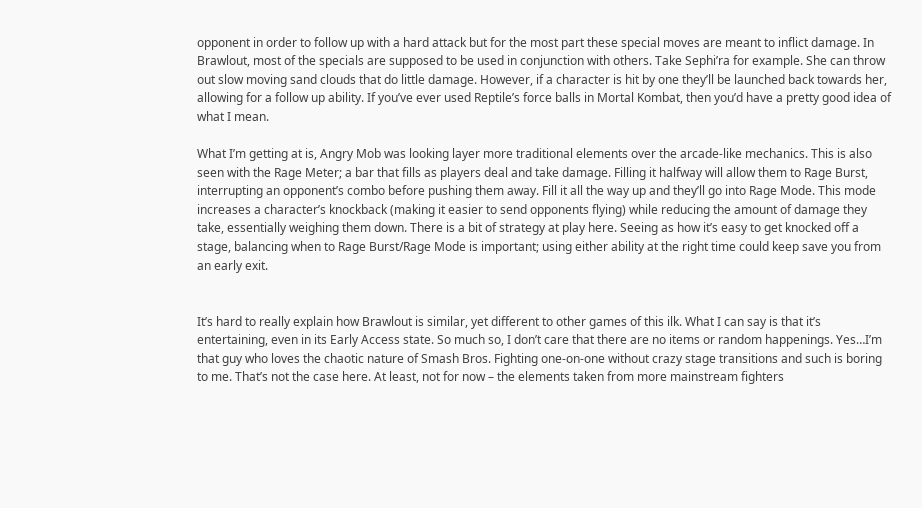opponent in order to follow up with a hard attack but for the most part these special moves are meant to inflict damage. In Brawlout, most of the specials are supposed to be used in conjunction with others. Take Sephi’ra for example. She can throw out slow moving sand clouds that do little damage. However, if a character is hit by one they’ll be launched back towards her, allowing for a follow up ability. If you’ve ever used Reptile’s force balls in Mortal Kombat, then you’d have a pretty good idea of what I mean.

What I’m getting at is, Angry Mob was looking layer more traditional elements over the arcade-like mechanics. This is also seen with the Rage Meter; a bar that fills as players deal and take damage. Filling it halfway will allow them to Rage Burst, interrupting an opponent’s combo before pushing them away. Fill it all the way up and they’ll go into Rage Mode. This mode increases a character’s knockback (making it easier to send opponents flying) while reducing the amount of damage they take, essentially weighing them down. There is a bit of strategy at play here. Seeing as how it’s easy to get knocked off a stage, balancing when to Rage Burst/Rage Mode is important; using either ability at the right time could keep save you from an early exit.


It’s hard to really explain how Brawlout is similar, yet different to other games of this ilk. What I can say is that it’s entertaining, even in its Early Access state. So much so, I don’t care that there are no items or random happenings. Yes…I’m that guy who loves the chaotic nature of Smash Bros. Fighting one-on-one without crazy stage transitions and such is boring to me. That’s not the case here. At least, not for now – the elements taken from more mainstream fighters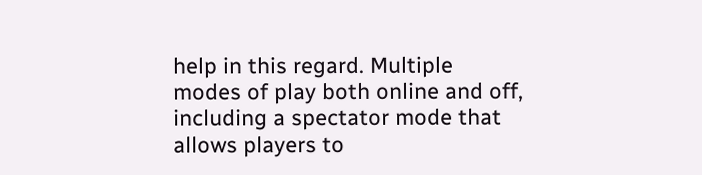help in this regard. Multiple modes of play both online and off, including a spectator mode that allows players to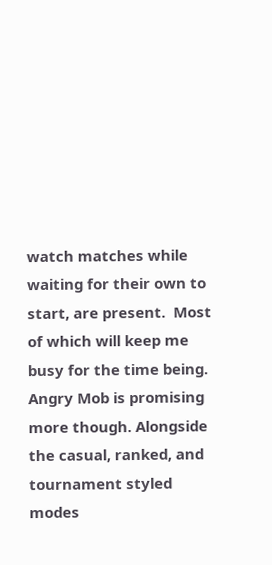watch matches while waiting for their own to start, are present.  Most of which will keep me busy for the time being. Angry Mob is promising more though. Alongside the casual, ranked, and tournament styled modes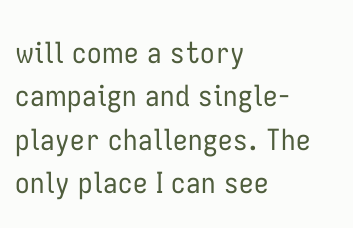will come a story campaign and single-player challenges. The only place I can see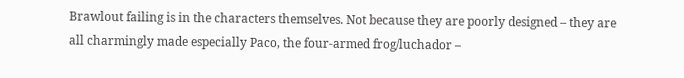Brawlout failing is in the characters themselves. Not because they are poorly designed – they are all charmingly made especially Paco, the four-armed frog/luchador –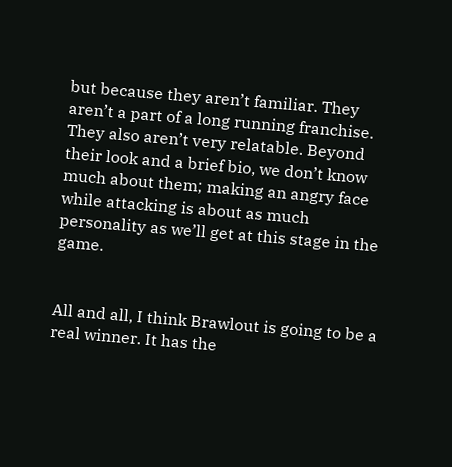but because they aren’t familiar. They aren’t a part of a long running franchise. They also aren’t very relatable. Beyond their look and a brief bio, we don’t know much about them; making an angry face while attacking is about as much personality as we’ll get at this stage in the game.


All and all, I think Brawlout is going to be a real winner. It has the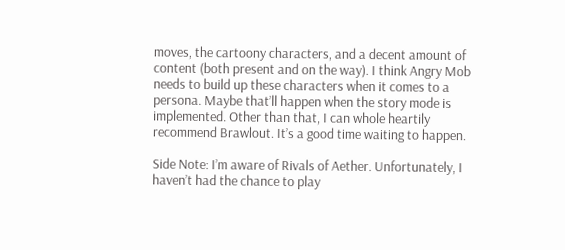moves, the cartoony characters, and a decent amount of content (both present and on the way). I think Angry Mob needs to build up these characters when it comes to a persona. Maybe that’ll happen when the story mode is implemented. Other than that, I can whole heartily recommend Brawlout. It’s a good time waiting to happen.

Side Note: I’m aware of Rivals of Aether. Unfortunately, I haven’t had the chance to play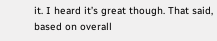it. I heard it’s great though. That said, based on overall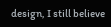design, I still believe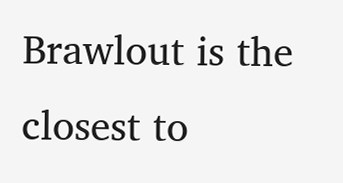Brawlout is the closest to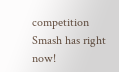competition Smash has right now!